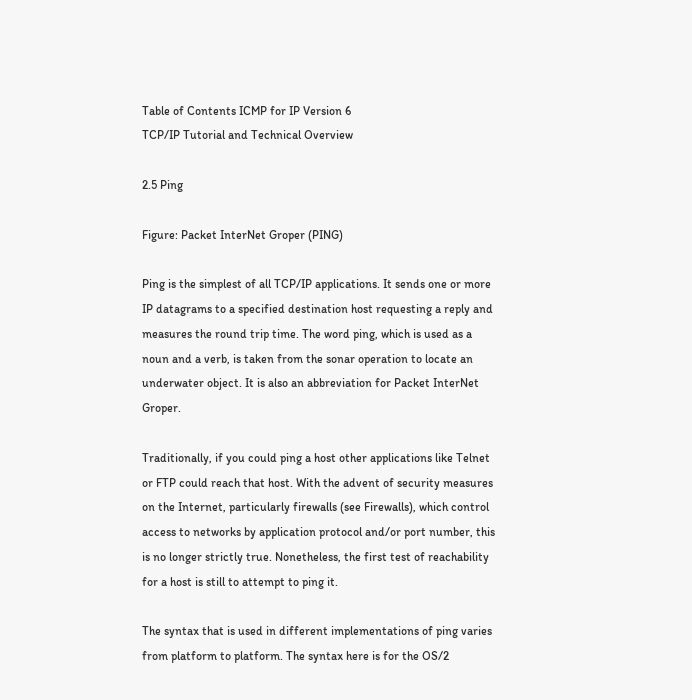Table of Contents ICMP for IP Version 6
TCP/IP Tutorial and Technical Overview

2.5 Ping

Figure: Packet InterNet Groper (PING)

Ping is the simplest of all TCP/IP applications. It sends one or more IP datagrams to a specified destination host requesting a reply and measures the round trip time. The word ping, which is used as a noun and a verb, is taken from the sonar operation to locate an underwater object. It is also an abbreviation for Packet InterNet Groper.

Traditionally, if you could ping a host other applications like Telnet or FTP could reach that host. With the advent of security measures on the Internet, particularly firewalls (see Firewalls), which control access to networks by application protocol and/or port number, this is no longer strictly true. Nonetheless, the first test of reachability for a host is still to attempt to ping it.

The syntax that is used in different implementations of ping varies from platform to platform. The syntax here is for the OS/2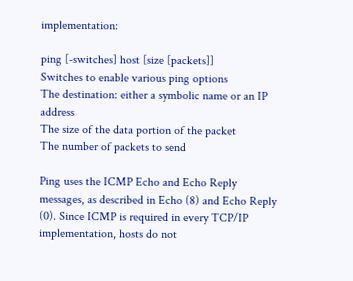implementation:

ping [-switches] host [size [packets]]
Switches to enable various ping options
The destination: either a symbolic name or an IP address
The size of the data portion of the packet
The number of packets to send

Ping uses the ICMP Echo and Echo Reply messages, as described in Echo (8) and Echo Reply (0). Since ICMP is required in every TCP/IP implementation, hosts do not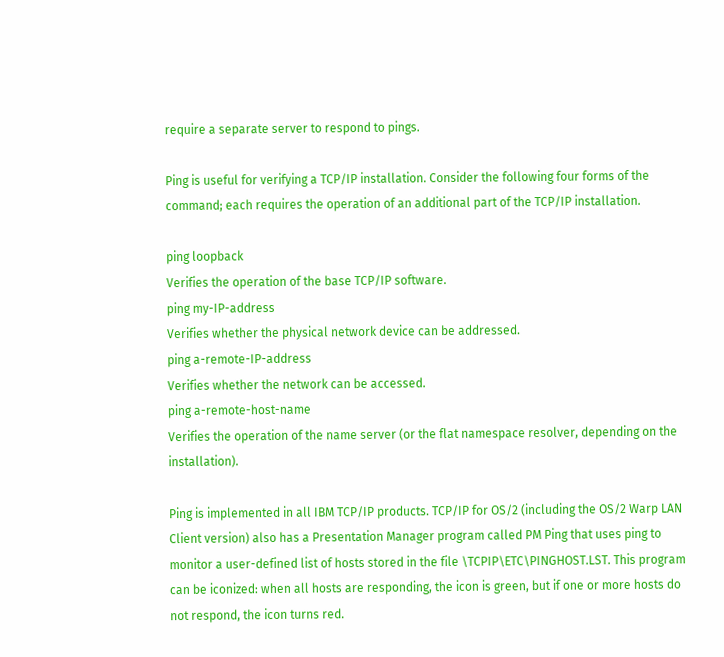require a separate server to respond to pings.

Ping is useful for verifying a TCP/IP installation. Consider the following four forms of the command; each requires the operation of an additional part of the TCP/IP installation.

ping loopback
Verifies the operation of the base TCP/IP software.
ping my-IP-address
Verifies whether the physical network device can be addressed.
ping a-remote-IP-address
Verifies whether the network can be accessed.
ping a-remote-host-name
Verifies the operation of the name server (or the flat namespace resolver, depending on the installation).

Ping is implemented in all IBM TCP/IP products. TCP/IP for OS/2 (including the OS/2 Warp LAN Client version) also has a Presentation Manager program called PM Ping that uses ping to monitor a user-defined list of hosts stored in the file \TCPIP\ETC\PINGHOST.LST. This program can be iconized: when all hosts are responding, the icon is green, but if one or more hosts do not respond, the icon turns red.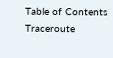Table of Contents Traceroute